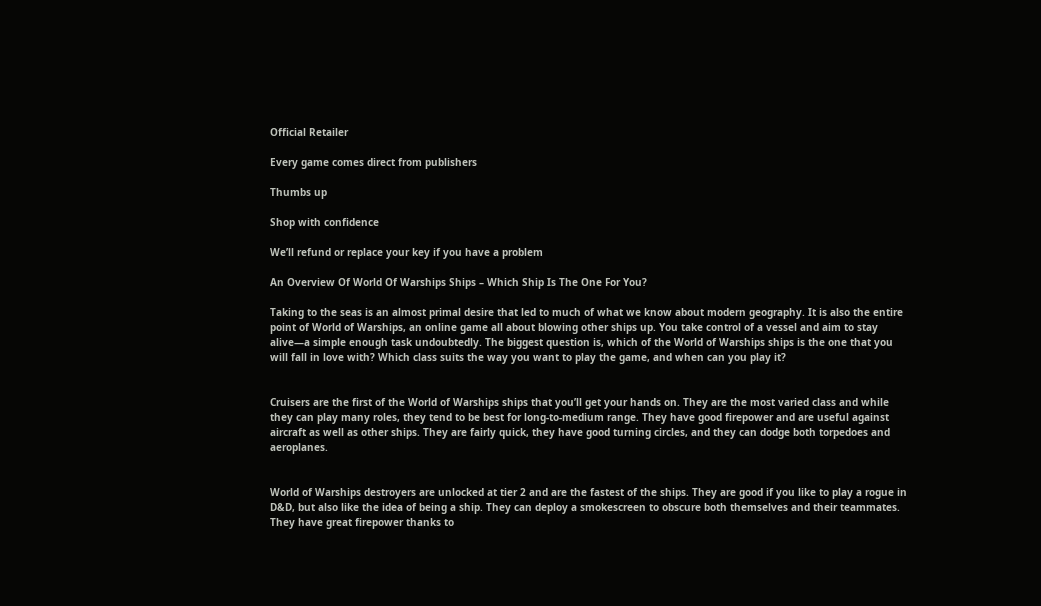Official Retailer

Every game comes direct from publishers

Thumbs up

Shop with confidence

We’ll refund or replace your key if you have a problem

An Overview Of World Of Warships Ships – Which Ship Is The One For You?

Taking to the seas is an almost primal desire that led to much of what we know about modern geography. It is also the entire point of World of Warships, an online game all about blowing other ships up. You take control of a vessel and aim to stay alive—a simple enough task undoubtedly. The biggest question is, which of the World of Warships ships is the one that you will fall in love with? Which class suits the way you want to play the game, and when can you play it?


Cruisers are the first of the World of Warships ships that you’ll get your hands on. They are the most varied class and while they can play many roles, they tend to be best for long-to-medium range. They have good firepower and are useful against aircraft as well as other ships. They are fairly quick, they have good turning circles, and they can dodge both torpedoes and aeroplanes.


World of Warships destroyers are unlocked at tier 2 and are the fastest of the ships. They are good if you like to play a rogue in D&D, but also like the idea of being a ship. They can deploy a smokescreen to obscure both themselves and their teammates. They have great firepower thanks to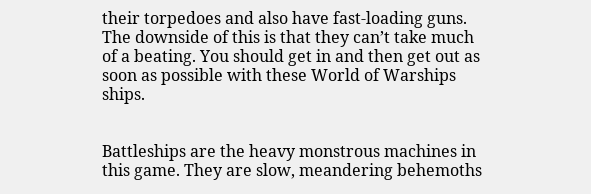their torpedoes and also have fast-loading guns. The downside of this is that they can’t take much of a beating. You should get in and then get out as soon as possible with these World of Warships ships.


Battleships are the heavy monstrous machines in this game. They are slow, meandering behemoths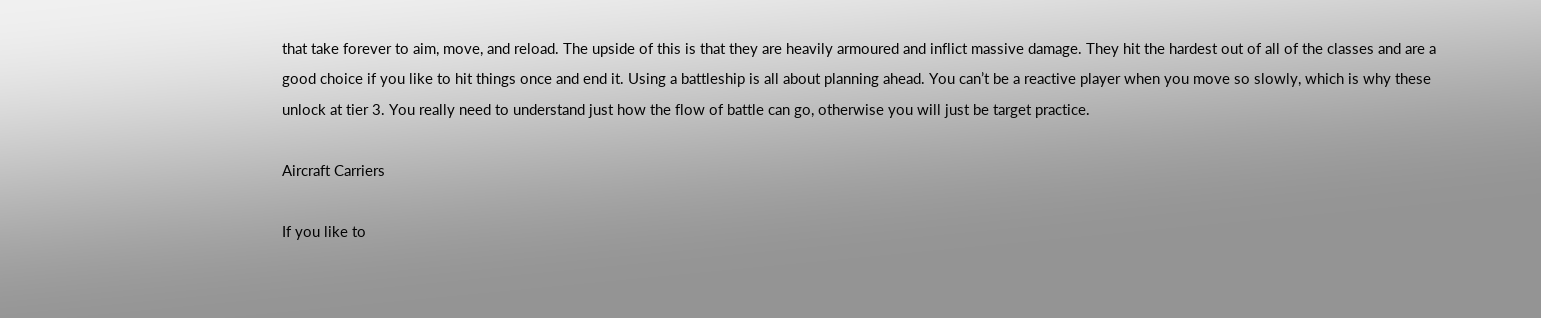that take forever to aim, move, and reload. The upside of this is that they are heavily armoured and inflict massive damage. They hit the hardest out of all of the classes and are a good choice if you like to hit things once and end it. Using a battleship is all about planning ahead. You can’t be a reactive player when you move so slowly, which is why these unlock at tier 3. You really need to understand just how the flow of battle can go, otherwise you will just be target practice.

Aircraft Carriers

If you like to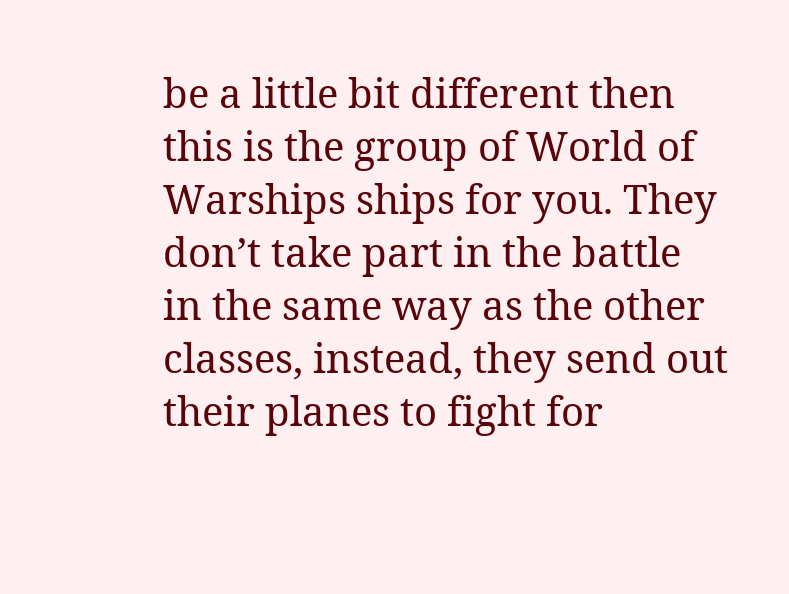be a little bit different then this is the group of World of Warships ships for you. They don’t take part in the battle in the same way as the other classes, instead, they send out their planes to fight for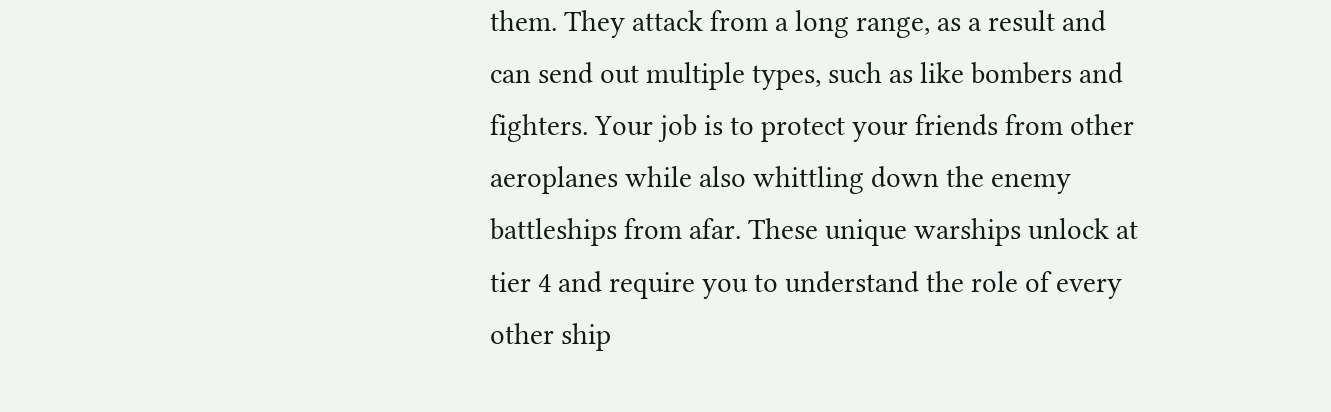them. They attack from a long range, as a result and can send out multiple types, such as like bombers and fighters. Your job is to protect your friends from other aeroplanes while also whittling down the enemy battleships from afar. These unique warships unlock at tier 4 and require you to understand the role of every other ship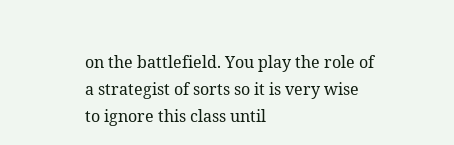on the battlefield. You play the role of a strategist of sorts so it is very wise to ignore this class until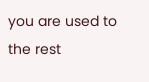you are used to the rest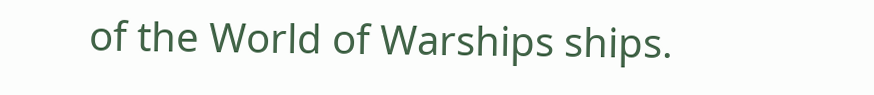of the World of Warships ships.